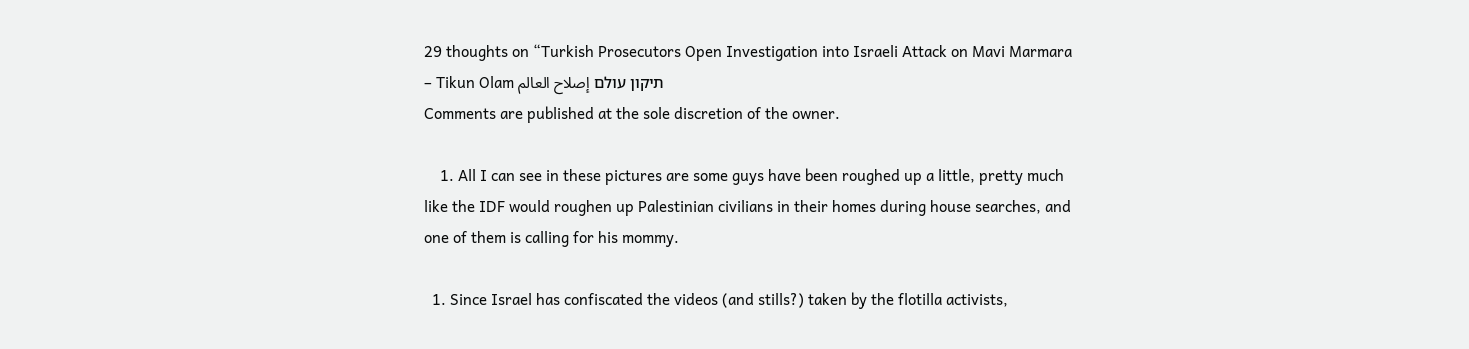29 thoughts on “Turkish Prosecutors Open Investigation into Israeli Attack on Mavi Marmara – Tikun Olam תיקון עולם إصلاح العالم
Comments are published at the sole discretion of the owner.

    1. All I can see in these pictures are some guys have been roughed up a little, pretty much like the IDF would roughen up Palestinian civilians in their homes during house searches, and one of them is calling for his mommy.

  1. Since Israel has confiscated the videos (and stills?) taken by the flotilla activists,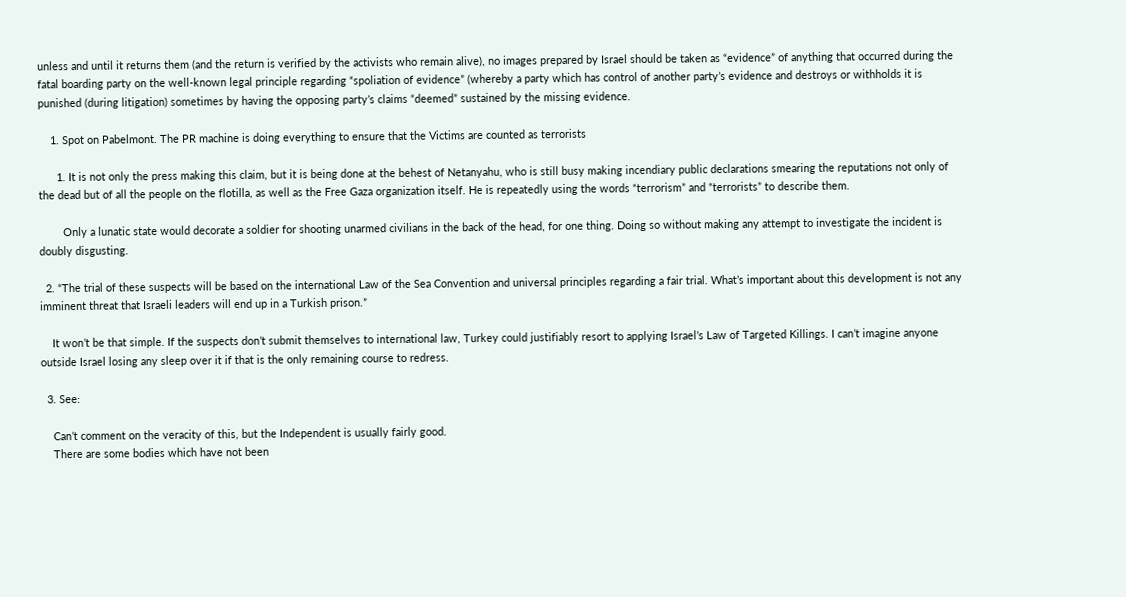unless and until it returns them (and the return is verified by the activists who remain alive), no images prepared by Israel should be taken as “evidence” of anything that occurred during the fatal boarding party on the well-known legal principle regarding “spoliation of evidence” (whereby a party which has control of another party’s evidence and destroys or withholds it is punished (during litigation) sometimes by having the opposing party’s claims “deemed” sustained by the missing evidence.

    1. Spot on Pabelmont. The PR machine is doing everything to ensure that the Victims are counted as terrorists

      1. It is not only the press making this claim, but it is being done at the behest of Netanyahu, who is still busy making incendiary public declarations smearing the reputations not only of the dead but of all the people on the flotilla, as well as the Free Gaza organization itself. He is repeatedly using the words “terrorism” and “terrorists” to describe them.

        Only a lunatic state would decorate a soldier for shooting unarmed civilians in the back of the head, for one thing. Doing so without making any attempt to investigate the incident is doubly disgusting.

  2. “The trial of these suspects will be based on the international Law of the Sea Convention and universal principles regarding a fair trial. What’s important about this development is not any imminent threat that Israeli leaders will end up in a Turkish prison.”

    It won’t be that simple. If the suspects don’t submit themselves to international law, Turkey could justifiably resort to applying Israel’s Law of Targeted Killings. I can’t imagine anyone outside Israel losing any sleep over it if that is the only remaining course to redress.

  3. See:

    Can’t comment on the veracity of this, but the Independent is usually fairly good.
    There are some bodies which have not been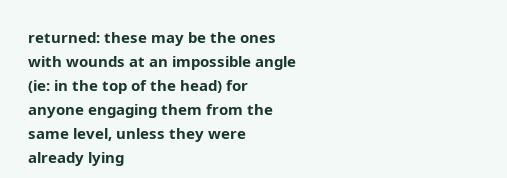returned: these may be the ones with wounds at an impossible angle (ie: in the top of the head) for anyone engaging them from the same level, unless they were already lying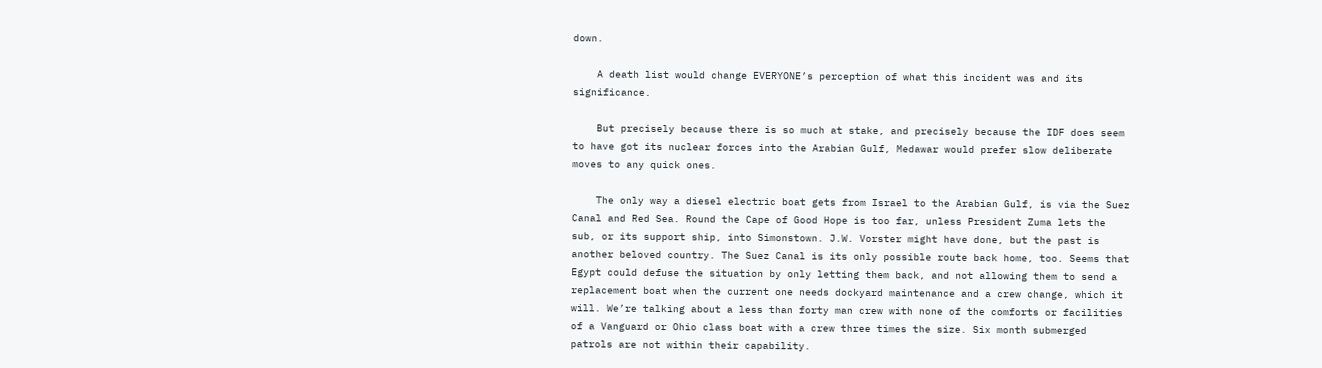down.

    A death list would change EVERYONE’s perception of what this incident was and its significance.

    But precisely because there is so much at stake, and precisely because the IDF does seem to have got its nuclear forces into the Arabian Gulf, Medawar would prefer slow deliberate moves to any quick ones.

    The only way a diesel electric boat gets from Israel to the Arabian Gulf, is via the Suez Canal and Red Sea. Round the Cape of Good Hope is too far, unless President Zuma lets the sub, or its support ship, into Simonstown. J.W. Vorster might have done, but the past is another beloved country. The Suez Canal is its only possible route back home, too. Seems that Egypt could defuse the situation by only letting them back, and not allowing them to send a replacement boat when the current one needs dockyard maintenance and a crew change, which it will. We’re talking about a less than forty man crew with none of the comforts or facilities of a Vanguard or Ohio class boat with a crew three times the size. Six month submerged patrols are not within their capability.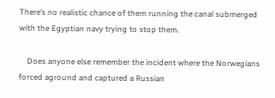There’s no realistic chance of them running the canal submerged with the Egyptian navy trying to stop them.

    Does anyone else remember the incident where the Norwegians forced aground and captured a Russian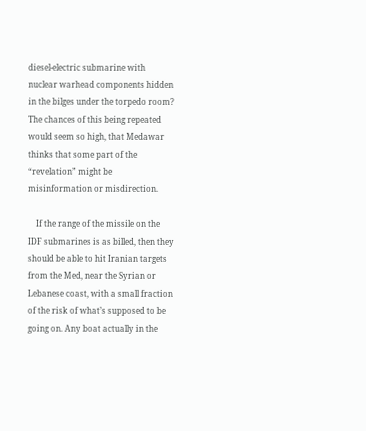diesel-electric submarine with nuclear warhead components hidden in the bilges under the torpedo room? The chances of this being repeated would seem so high, that Medawar thinks that some part of the “revelation” might be misinformation or misdirection.

    If the range of the missile on the IDF submarines is as billed, then they should be able to hit Iranian targets from the Med, near the Syrian or Lebanese coast, with a small fraction of the risk of what’s supposed to be going on. Any boat actually in the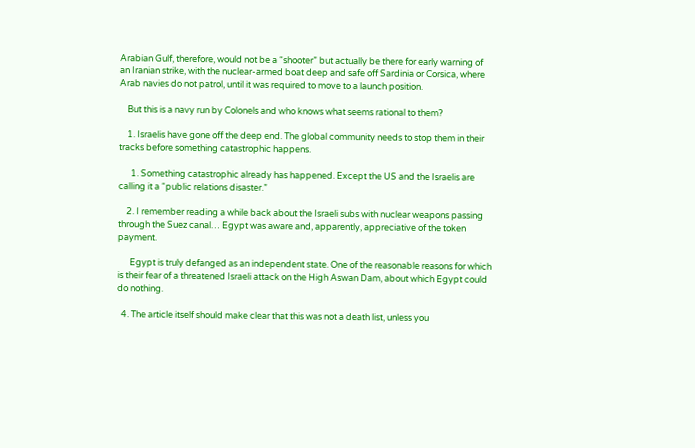Arabian Gulf, therefore, would not be a “shooter” but actually be there for early warning of an Iranian strike, with the nuclear-armed boat deep and safe off Sardinia or Corsica, where Arab navies do not patrol, until it was required to move to a launch position.

    But this is a navy run by Colonels and who knows what seems rational to them?

    1. Israelis have gone off the deep end. The global community needs to stop them in their tracks before something catastrophic happens.

      1. Something catastrophic already has happened. Except the US and the Israelis are calling it a “public relations disaster.”

    2. I remember reading a while back about the Israeli subs with nuclear weapons passing through the Suez canal… Egypt was aware and, apparently, appreciative of the token payment.

      Egypt is truly defanged as an independent state. One of the reasonable reasons for which is their fear of a threatened Israeli attack on the High Aswan Dam, about which Egypt could do nothing.

  4. The article itself should make clear that this was not a death list, unless you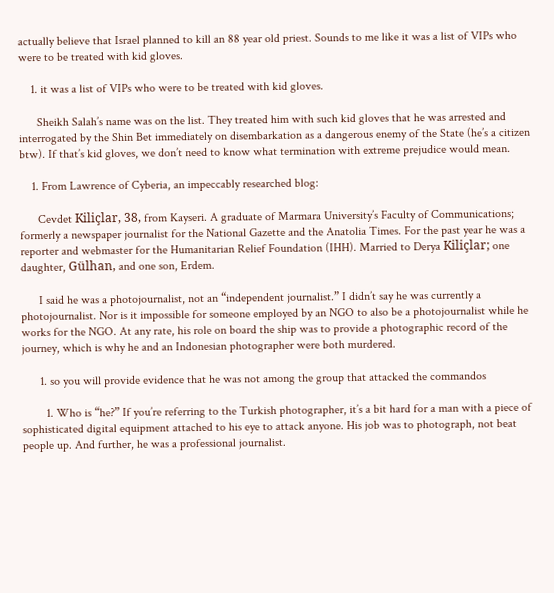actually believe that Israel planned to kill an 88 year old priest. Sounds to me like it was a list of VIPs who were to be treated with kid gloves.

    1. it was a list of VIPs who were to be treated with kid gloves.

      Sheikh Salah’s name was on the list. They treated him with such kid gloves that he was arrested and interrogated by the Shin Bet immediately on disembarkation as a dangerous enemy of the State (he’s a citizen btw). If that’s kid gloves, we don’t need to know what termination with extreme prejudice would mean.

    1. From Lawrence of Cyberia, an impeccably researched blog:

      Cevdet Kiliçlar, 38, from Kayseri. A graduate of Marmara University’s Faculty of Communications; formerly a newspaper journalist for the National Gazette and the Anatolia Times. For the past year he was a reporter and webmaster for the Humanitarian Relief Foundation (IHH). Married to Derya Kiliçlar; one daughter, Gülhan, and one son, Erdem.

      I said he was a photojournalist, not an “independent journalist.” I didn’t say he was currently a photojournalist. Nor is it impossible for someone employed by an NGO to also be a photojournalist while he works for the NGO. At any rate, his role on board the ship was to provide a photographic record of the journey, which is why he and an Indonesian photographer were both murdered.

      1. so you will provide evidence that he was not among the group that attacked the commandos

        1. Who is “he?” If you’re referring to the Turkish photographer, it’s a bit hard for a man with a piece of sophisticated digital equipment attached to his eye to attack anyone. His job was to photograph, not beat people up. And further, he was a professional journalist.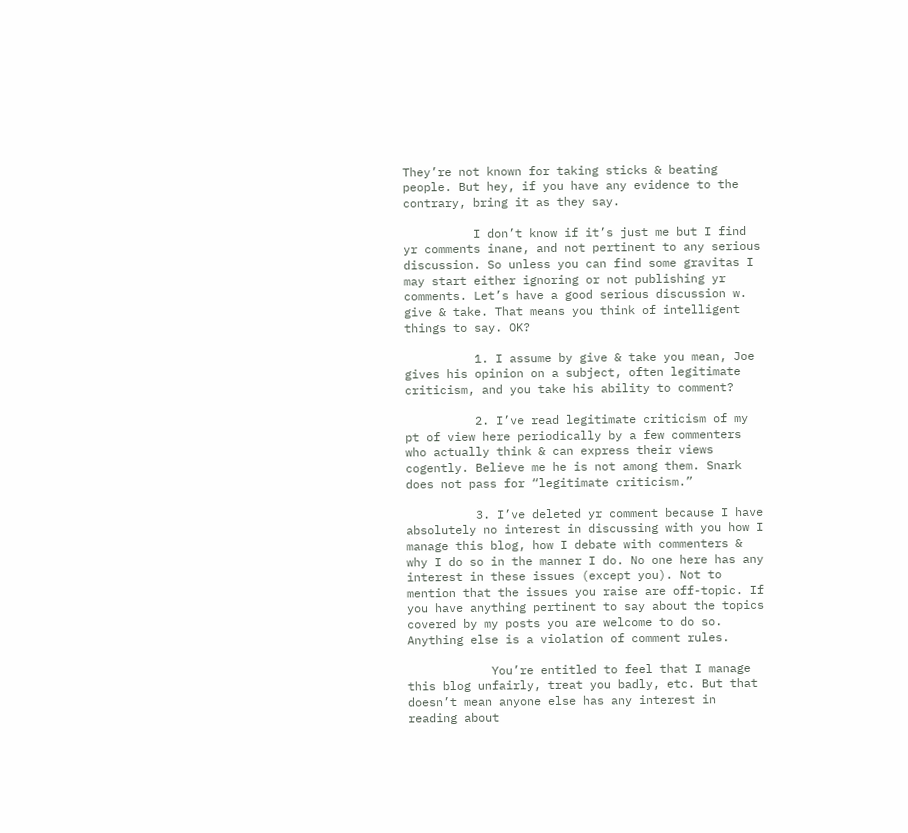They’re not known for taking sticks & beating people. But hey, if you have any evidence to the contrary, bring it as they say.

          I don’t know if it’s just me but I find yr comments inane, and not pertinent to any serious discussion. So unless you can find some gravitas I may start either ignoring or not publishing yr comments. Let’s have a good serious discussion w. give & take. That means you think of intelligent things to say. OK?

          1. I assume by give & take you mean, Joe gives his opinion on a subject, often legitimate criticism, and you take his ability to comment?

          2. I’ve read legitimate criticism of my pt of view here periodically by a few commenters who actually think & can express their views cogently. Believe me he is not among them. Snark does not pass for “legitimate criticism.”

          3. I’ve deleted yr comment because I have absolutely no interest in discussing with you how I manage this blog, how I debate with commenters & why I do so in the manner I do. No one here has any interest in these issues (except you). Not to mention that the issues you raise are off-topic. If you have anything pertinent to say about the topics covered by my posts you are welcome to do so. Anything else is a violation of comment rules.

            You’re entitled to feel that I manage this blog unfairly, treat you badly, etc. But that doesn’t mean anyone else has any interest in reading about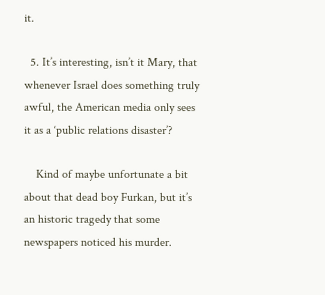it.

  5. It’s interesting, isn’t it Mary, that whenever Israel does something truly awful, the American media only sees it as a ‘public relations disaster’?

    Kind of maybe unfortunate a bit about that dead boy Furkan, but it’s an historic tragedy that some newspapers noticed his murder.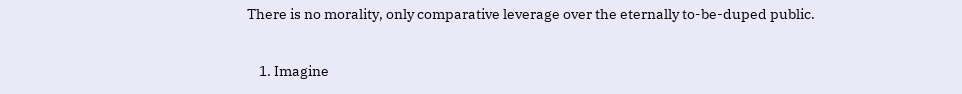There is no morality, only comparative leverage over the eternally to-be-duped public.

    1. Imagine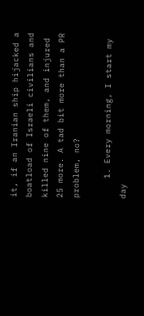it, if an Iranian ship hijacked a boatload of Israeli civilians and killed nine of them, and injured 25 more. A tad bit more than a PR problem, no?

    1. Every morning, I start my day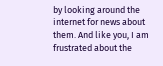by looking around the internet for news about them. And like you, I am frustrated about the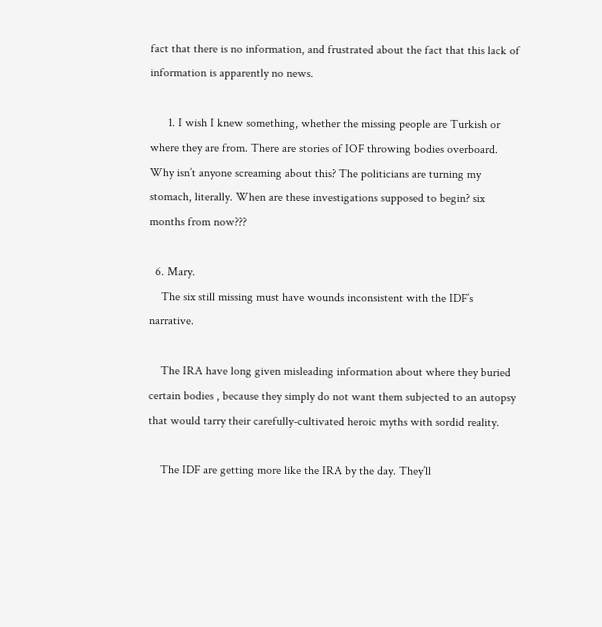fact that there is no information, and frustrated about the fact that this lack of information is apparently no news.

      1. I wish I knew something, whether the missing people are Turkish or where they are from. There are stories of IOF throwing bodies overboard. Why isn’t anyone screaming about this? The politicians are turning my stomach, literally. When are these investigations supposed to begin? six months from now???

  6. Mary.
    The six still missing must have wounds inconsistent with the IDF’s narrative.

    The IRA have long given misleading information about where they buried certain bodies , because they simply do not want them subjected to an autopsy that would tarry their carefully-cultivated heroic myths with sordid reality.

    The IDF are getting more like the IRA by the day. They’ll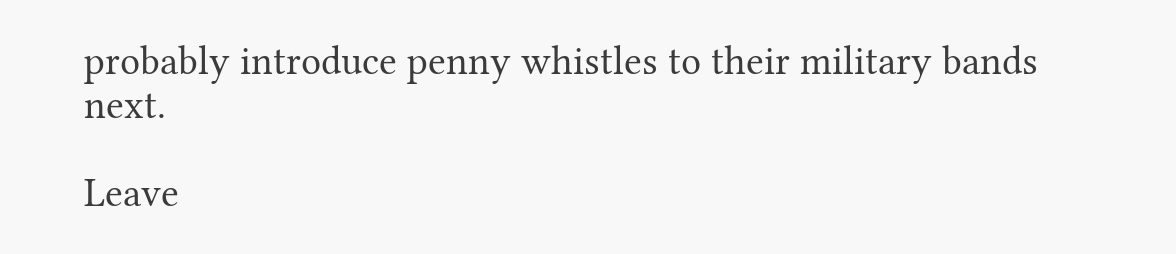probably introduce penny whistles to their military bands next.

Leave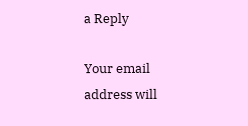a Reply

Your email address will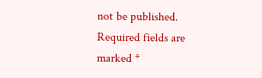not be published. Required fields are marked *